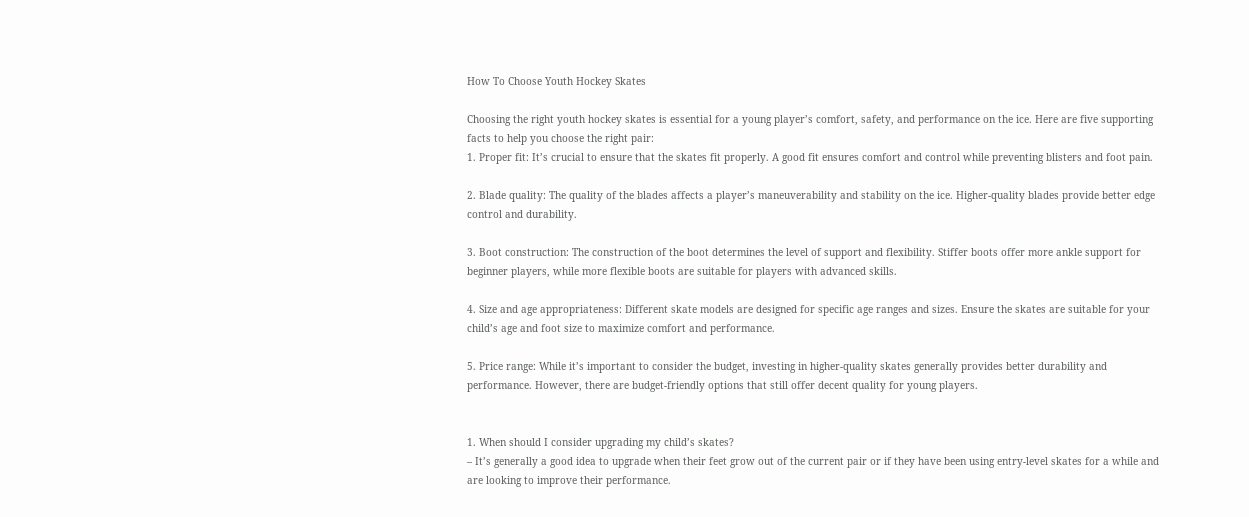How To Choose Youth Hockey Skates

Choosing the right youth hockey skates is essential for a young player’s comfort, safety, and performance on the ice. Here are five supporting facts to help you choose the right pair:
1. Proper fit: It’s crucial to ensure that the skates fit properly. A good fit ensures comfort and control while preventing blisters and foot pain.

2. Blade quality: The quality of the blades affects a player’s maneuverability and stability on the ice. Higher-quality blades provide better edge control and durability.

3. Boot construction: The construction of the boot determines the level of support and flexibility. Stiffer boots offer more ankle support for beginner players, while more flexible boots are suitable for players with advanced skills.

4. Size and age appropriateness: Different skate models are designed for specific age ranges and sizes. Ensure the skates are suitable for your child’s age and foot size to maximize comfort and performance.

5. Price range: While it’s important to consider the budget, investing in higher-quality skates generally provides better durability and performance. However, there are budget-friendly options that still offer decent quality for young players.


1. When should I consider upgrading my child’s skates?
– It’s generally a good idea to upgrade when their feet grow out of the current pair or if they have been using entry-level skates for a while and are looking to improve their performance.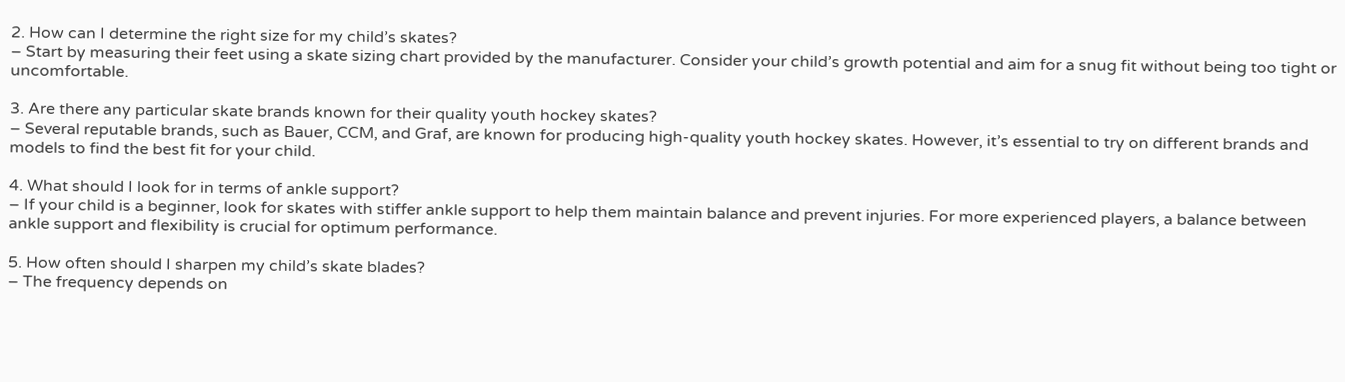2. How can I determine the right size for my child’s skates?
– Start by measuring their feet using a skate sizing chart provided by the manufacturer. Consider your child’s growth potential and aim for a snug fit without being too tight or uncomfortable.

3. Are there any particular skate brands known for their quality youth hockey skates?
– Several reputable brands, such as Bauer, CCM, and Graf, are known for producing high-quality youth hockey skates. However, it’s essential to try on different brands and models to find the best fit for your child.

4. What should I look for in terms of ankle support?
– If your child is a beginner, look for skates with stiffer ankle support to help them maintain balance and prevent injuries. For more experienced players, a balance between ankle support and flexibility is crucial for optimum performance.

5. How often should I sharpen my child’s skate blades?
– The frequency depends on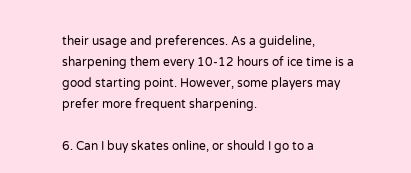their usage and preferences. As a guideline, sharpening them every 10-12 hours of ice time is a good starting point. However, some players may prefer more frequent sharpening.

6. Can I buy skates online, or should I go to a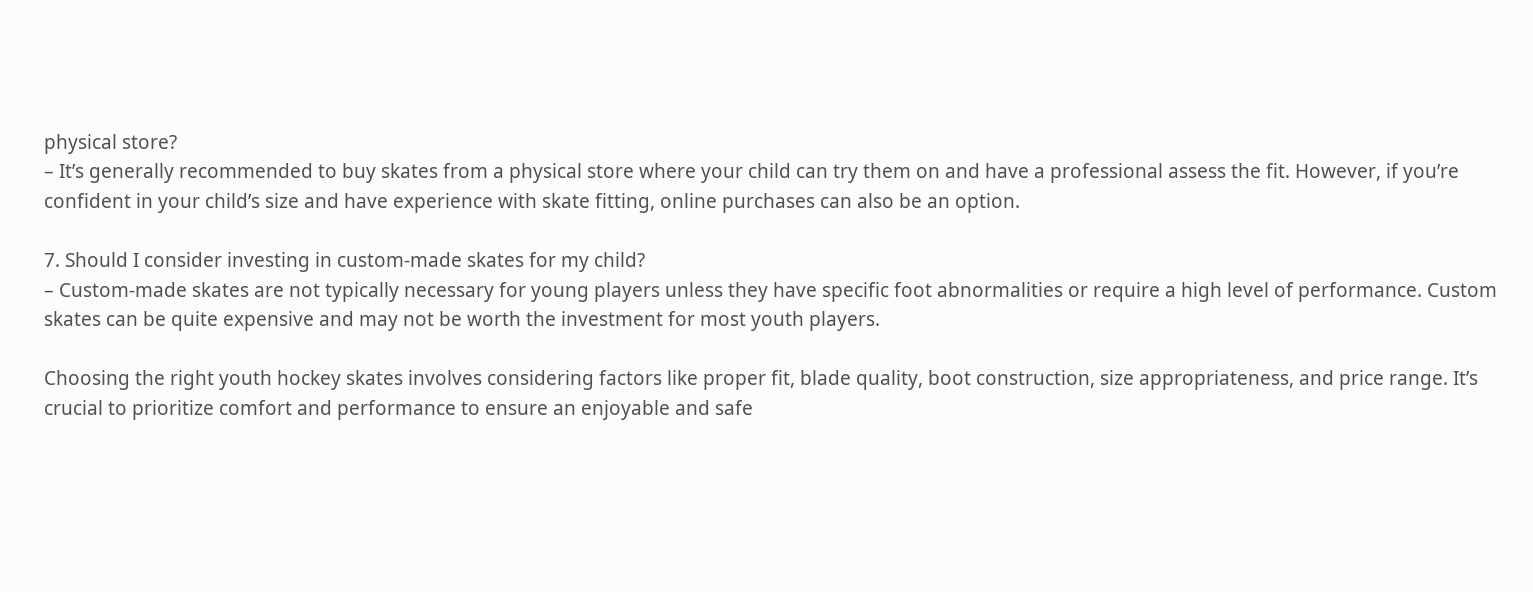physical store?
– It’s generally recommended to buy skates from a physical store where your child can try them on and have a professional assess the fit. However, if you’re confident in your child’s size and have experience with skate fitting, online purchases can also be an option.

7. Should I consider investing in custom-made skates for my child?
– Custom-made skates are not typically necessary for young players unless they have specific foot abnormalities or require a high level of performance. Custom skates can be quite expensive and may not be worth the investment for most youth players.

Choosing the right youth hockey skates involves considering factors like proper fit, blade quality, boot construction, size appropriateness, and price range. It’s crucial to prioritize comfort and performance to ensure an enjoyable and safe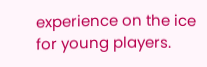experience on the ice for young players.